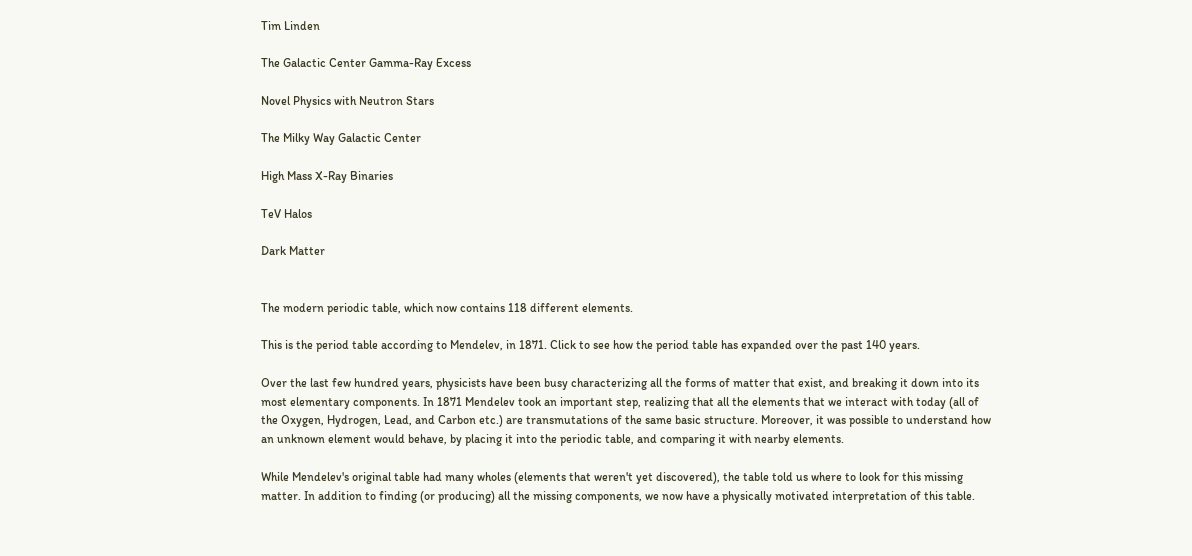Tim Linden

The Galactic Center Gamma-Ray Excess

Novel Physics with Neutron Stars

The Milky Way Galactic Center

High Mass X-Ray Binaries

TeV Halos

Dark Matter


The modern periodic table, which now contains 118 different elements.

This is the period table according to Mendelev, in 1871. Click to see how the period table has expanded over the past 140 years.

Over the last few hundred years, physicists have been busy characterizing all the forms of matter that exist, and breaking it down into its most elementary components. In 1871 Mendelev took an important step, realizing that all the elements that we interact with today (all of the Oxygen, Hydrogen, Lead, and Carbon etc.) are transmutations of the same basic structure. Moreover, it was possible to understand how an unknown element would behave, by placing it into the periodic table, and comparing it with nearby elements.

While Mendelev's original table had many wholes (elements that weren't yet discovered), the table told us where to look for this missing matter. In addition to finding (or producing) all the missing components, we now have a physically motivated interpretation of this table.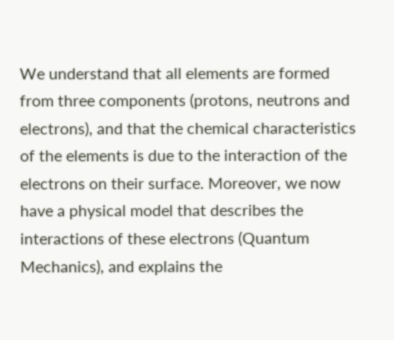We understand that all elements are formed from three components (protons, neutrons and electrons), and that the chemical characteristics of the elements is due to the interaction of the electrons on their surface. Moreover, we now have a physical model that describes the interactions of these electrons (Quantum Mechanics), and explains the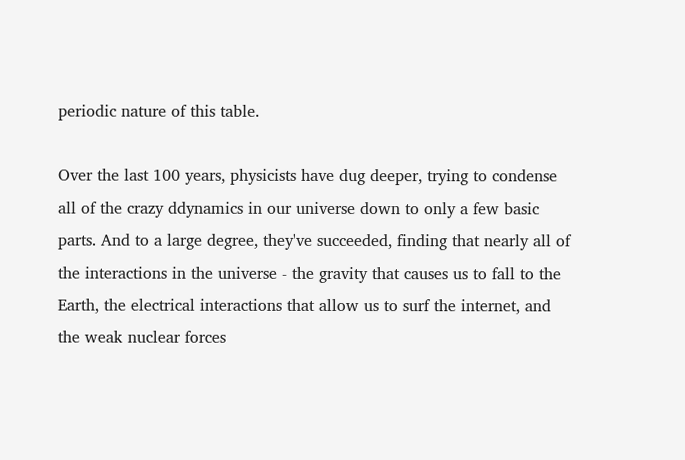periodic nature of this table.

Over the last 100 years, physicists have dug deeper, trying to condense all of the crazy ddynamics in our universe down to only a few basic parts. And to a large degree, they've succeeded, finding that nearly all of the interactions in the universe - the gravity that causes us to fall to the Earth, the electrical interactions that allow us to surf the internet, and the weak nuclear forces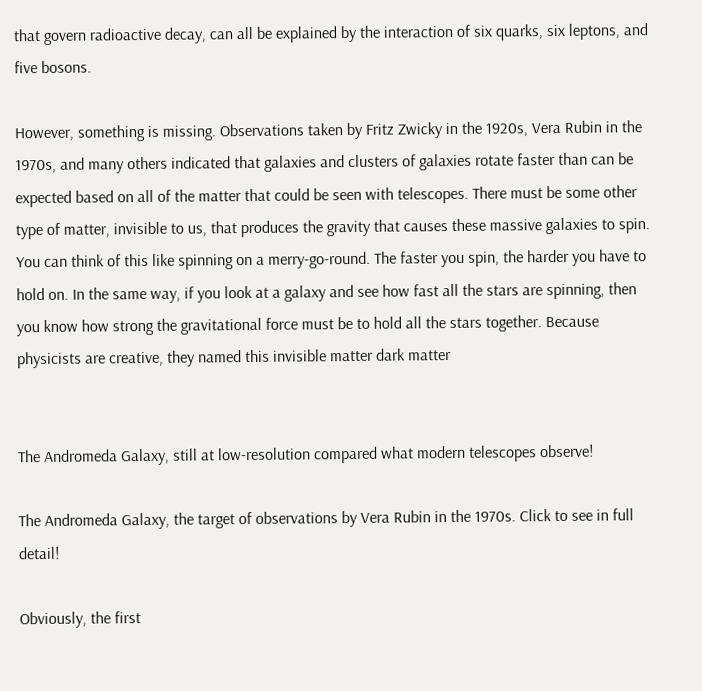that govern radioactive decay, can all be explained by the interaction of six quarks, six leptons, and five bosons.

However, something is missing. Observations taken by Fritz Zwicky in the 1920s, Vera Rubin in the 1970s, and many others indicated that galaxies and clusters of galaxies rotate faster than can be expected based on all of the matter that could be seen with telescopes. There must be some other type of matter, invisible to us, that produces the gravity that causes these massive galaxies to spin. You can think of this like spinning on a merry-go-round. The faster you spin, the harder you have to hold on. In the same way, if you look at a galaxy and see how fast all the stars are spinning, then you know how strong the gravitational force must be to hold all the stars together. Because physicists are creative, they named this invisible matter dark matter


The Andromeda Galaxy, still at low-resolution compared what modern telescopes observe!

The Andromeda Galaxy, the target of observations by Vera Rubin in the 1970s. Click to see in full detail!

Obviously, the first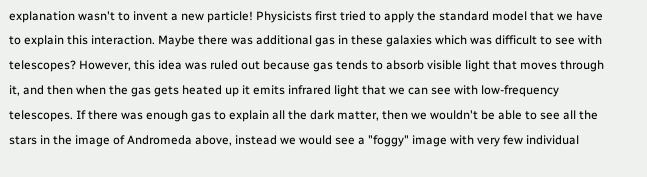explanation wasn't to invent a new particle! Physicists first tried to apply the standard model that we have to explain this interaction. Maybe there was additional gas in these galaxies which was difficult to see with telescopes? However, this idea was ruled out because gas tends to absorb visible light that moves through it, and then when the gas gets heated up it emits infrared light that we can see with low-frequency telescopes. If there was enough gas to explain all the dark matter, then we wouldn't be able to see all the stars in the image of Andromeda above, instead we would see a "foggy" image with very few individual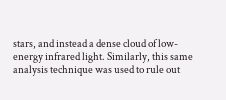stars, and instead a dense cloud of low-energy infrared light. Similarly, this same analysis technique was used to rule out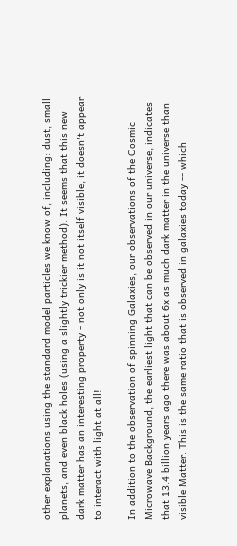other explanations using the standard model particles we know of, including: dust, small planets, and even black holes (using a slightly trickier method). It seems that this new dark matter has an interesting property - not only is it not itself visible, it doesn't appear to interact with light at all!

In addition to the observation of spinning Galaxies, our observations of the Cosmic Microwave Background, the earliest light that can be observed in our universe, indicates that 13.4 billion years ago there was about 6x as much dark matter in the universe than visible Matter. This is the same ratio that is observed in galaxies today -- which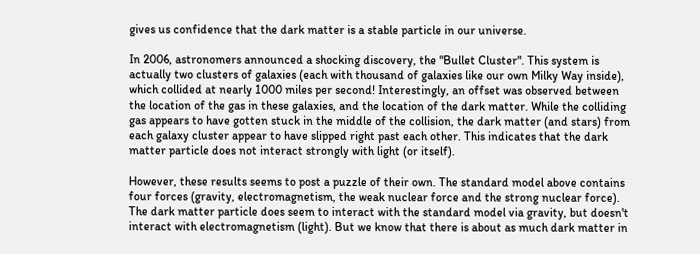gives us confidence that the dark matter is a stable particle in our universe.

In 2006, astronomers announced a shocking discovery, the "Bullet Cluster". This system is actually two clusters of galaxies (each with thousand of galaxies like our own Milky Way inside), which collided at nearly 1000 miles per second! Interestingly, an offset was observed between the location of the gas in these galaxies, and the location of the dark matter. While the colliding gas appears to have gotten stuck in the middle of the collision, the dark matter (and stars) from each galaxy cluster appear to have slipped right past each other. This indicates that the dark matter particle does not interact strongly with light (or itself).

However, these results seems to post a puzzle of their own. The standard model above contains four forces (gravity, electromagnetism, the weak nuclear force and the strong nuclear force). The dark matter particle does seem to interact with the standard model via gravity, but doesn't interact with electromagnetism (light). But we know that there is about as much dark matter in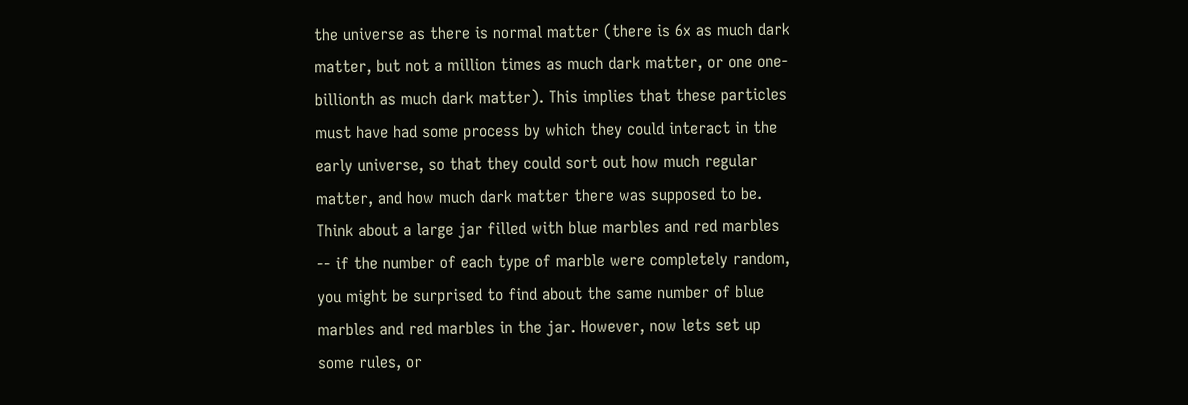the universe as there is normal matter (there is 6x as much dark matter, but not a million times as much dark matter, or one one-billionth as much dark matter). This implies that these particles must have had some process by which they could interact in the early universe, so that they could sort out how much regular matter, and how much dark matter there was supposed to be. Think about a large jar filled with blue marbles and red marbles -- if the number of each type of marble were completely random, you might be surprised to find about the same number of blue marbles and red marbles in the jar. However, now lets set up some rules, or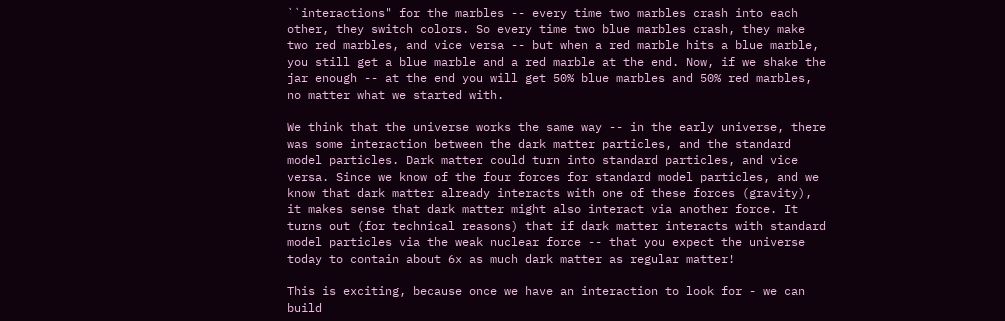``interactions" for the marbles -- every time two marbles crash into each other, they switch colors. So every time two blue marbles crash, they make two red marbles, and vice versa -- but when a red marble hits a blue marble, you still get a blue marble and a red marble at the end. Now, if we shake the jar enough -- at the end you will get 50% blue marbles and 50% red marbles, no matter what we started with.

We think that the universe works the same way -- in the early universe, there was some interaction between the dark matter particles, and the standard model particles. Dark matter could turn into standard particles, and vice versa. Since we know of the four forces for standard model particles, and we know that dark matter already interacts with one of these forces (gravity), it makes sense that dark matter might also interact via another force. It turns out (for technical reasons) that if dark matter interacts with standard model particles via the weak nuclear force -- that you expect the universe today to contain about 6x as much dark matter as regular matter!

This is exciting, because once we have an interaction to look for - we can build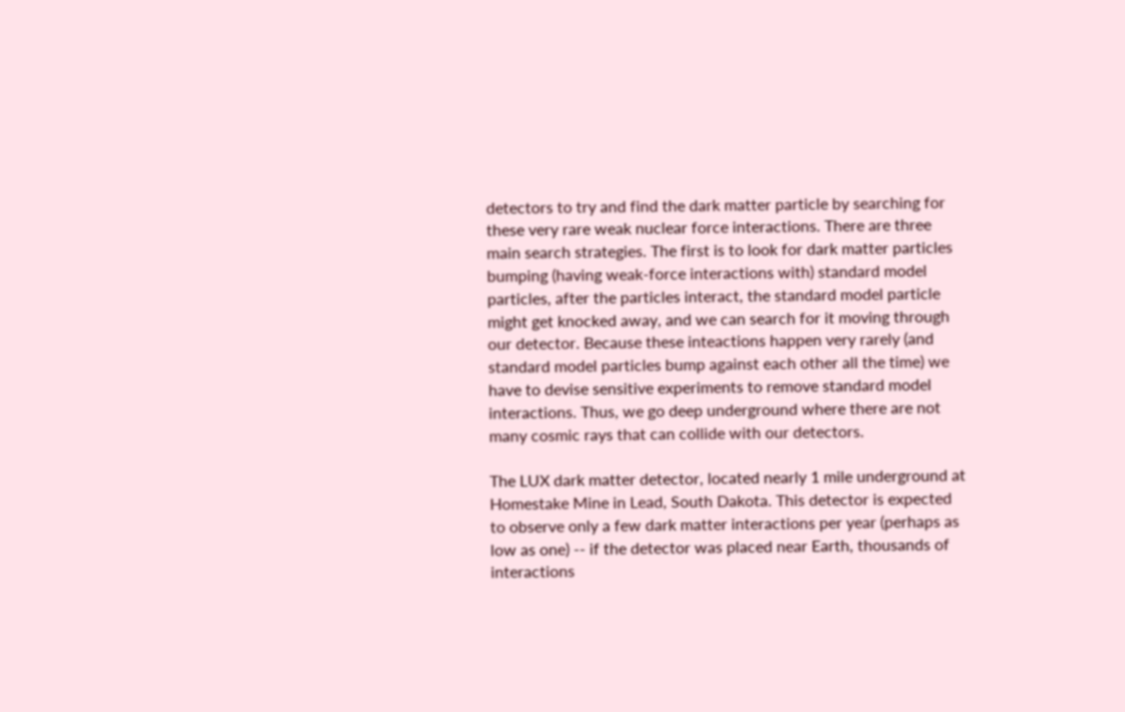detectors to try and find the dark matter particle by searching for these very rare weak nuclear force interactions. There are three main search strategies. The first is to look for dark matter particles bumping (having weak-force interactions with) standard model particles, after the particles interact, the standard model particle might get knocked away, and we can search for it moving through our detector. Because these inteactions happen very rarely (and standard model particles bump against each other all the time) we have to devise sensitive experiments to remove standard model interactions. Thus, we go deep underground where there are not many cosmic rays that can collide with our detectors.

The LUX dark matter detector, located nearly 1 mile underground at Homestake Mine in Lead, South Dakota. This detector is expected to observe only a few dark matter interactions per year (perhaps as low as one) -- if the detector was placed near Earth, thousands of interactions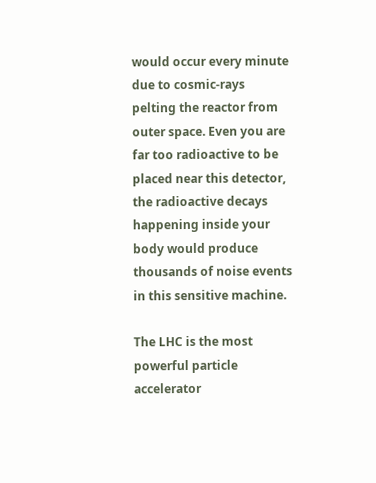would occur every minute due to cosmic-rays pelting the reactor from outer space. Even you are far too radioactive to be placed near this detector, the radioactive decays happening inside your body would produce thousands of noise events in this sensitive machine.

The LHC is the most powerful particle accelerator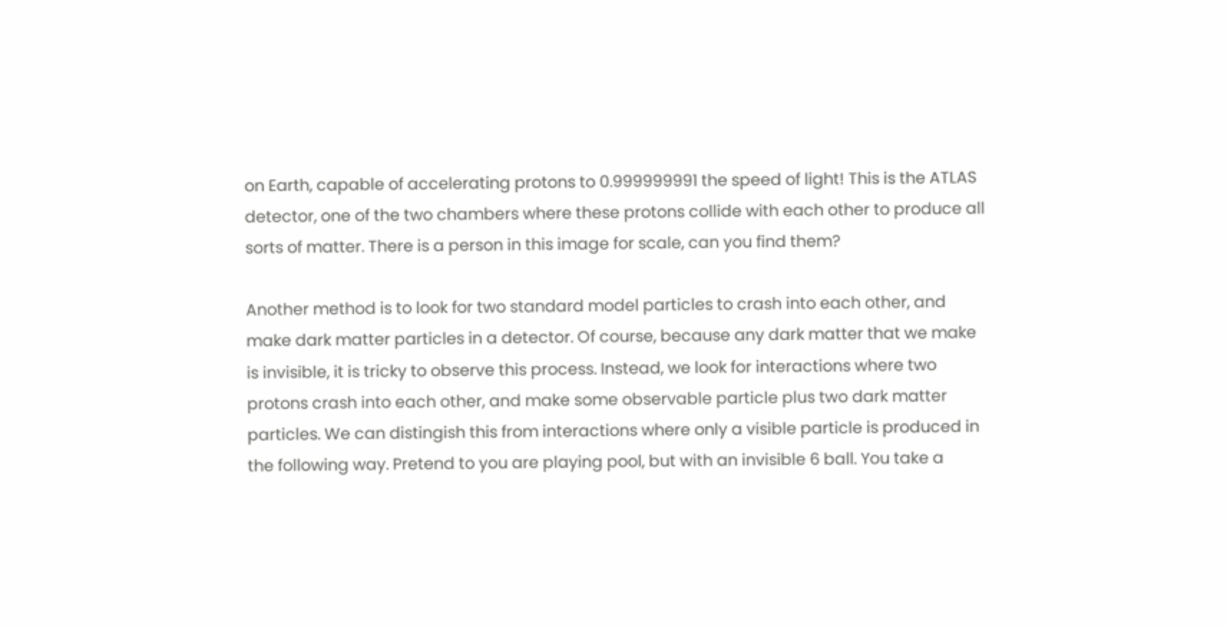on Earth, capable of accelerating protons to 0.999999991 the speed of light! This is the ATLAS detector, one of the two chambers where these protons collide with each other to produce all sorts of matter. There is a person in this image for scale, can you find them?

Another method is to look for two standard model particles to crash into each other, and make dark matter particles in a detector. Of course, because any dark matter that we make is invisible, it is tricky to observe this process. Instead, we look for interactions where two protons crash into each other, and make some observable particle plus two dark matter particles. We can distingish this from interactions where only a visible particle is produced in the following way. Pretend to you are playing pool, but with an invisible 6 ball. You take a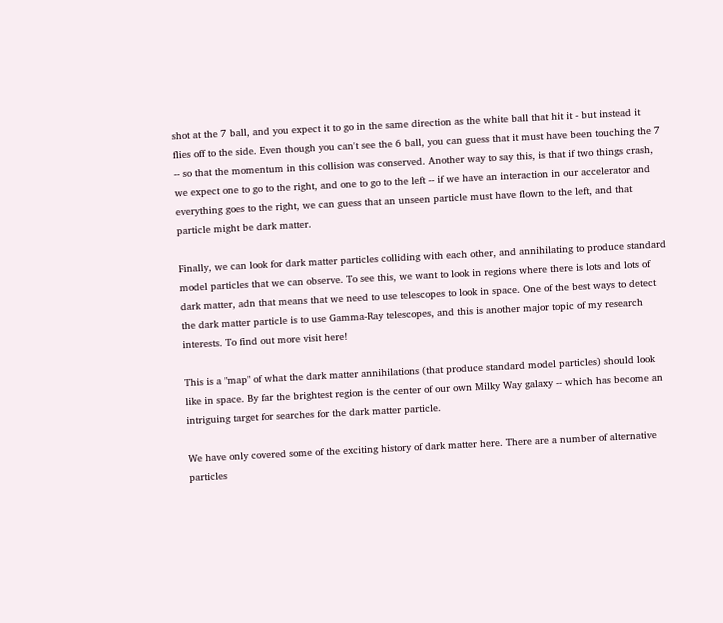shot at the 7 ball, and you expect it to go in the same direction as the white ball that hit it - but instead it flies off to the side. Even though you can't see the 6 ball, you can guess that it must have been touching the 7 -- so that the momentum in this collision was conserved. Another way to say this, is that if two things crash, we expect one to go to the right, and one to go to the left -- if we have an interaction in our accelerator and everything goes to the right, we can guess that an unseen particle must have flown to the left, and that particle might be dark matter.

Finally, we can look for dark matter particles colliding with each other, and annihilating to produce standard model particles that we can observe. To see this, we want to look in regions where there is lots and lots of dark matter, adn that means that we need to use telescopes to look in space. One of the best ways to detect the dark matter particle is to use Gamma-Ray telescopes, and this is another major topic of my research interests. To find out more visit here!

This is a "map" of what the dark matter annihilations (that produce standard model particles) should look like in space. By far the brightest region is the center of our own Milky Way galaxy -- which has become an intriguing target for searches for the dark matter particle.

We have only covered some of the exciting history of dark matter here. There are a number of alternative particles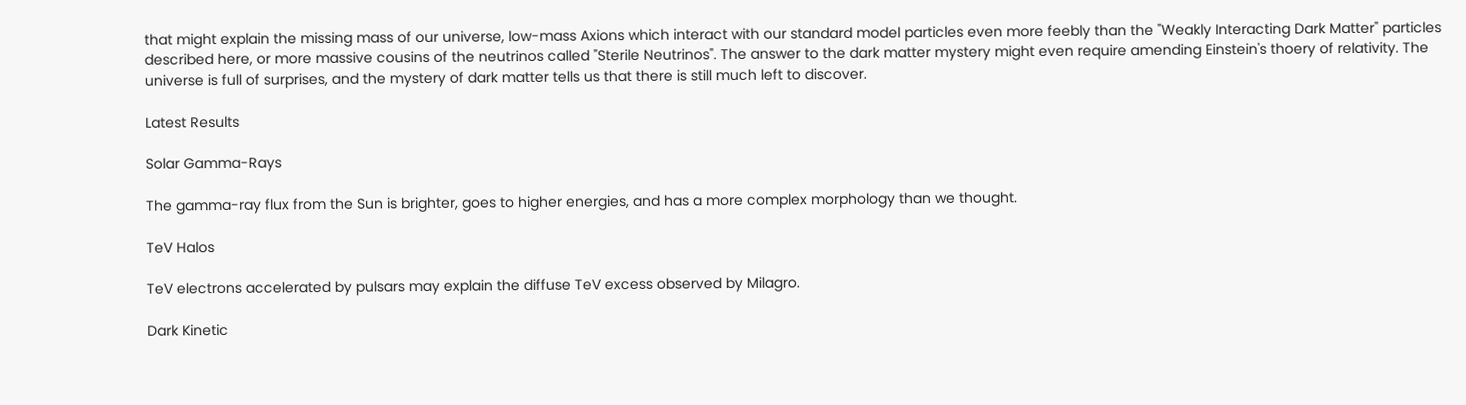that might explain the missing mass of our universe, low-mass Axions which interact with our standard model particles even more feebly than the "Weakly Interacting Dark Matter" particles described here, or more massive cousins of the neutrinos called "Sterile Neutrinos". The answer to the dark matter mystery might even require amending Einstein's thoery of relativity. The universe is full of surprises, and the mystery of dark matter tells us that there is still much left to discover.

Latest Results

Solar Gamma-Rays

The gamma-ray flux from the Sun is brighter, goes to higher energies, and has a more complex morphology than we thought.

TeV Halos

TeV electrons accelerated by pulsars may explain the diffuse TeV excess observed by Milagro.

Dark Kinetic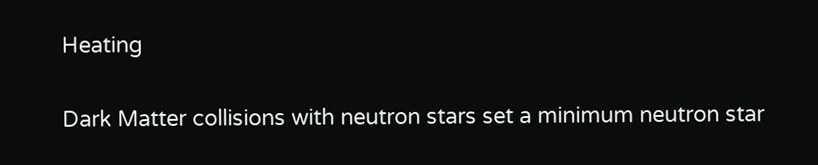Heating

Dark Matter collisions with neutron stars set a minimum neutron star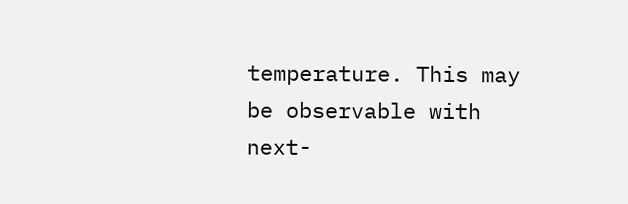temperature. This may be observable with next-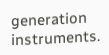generation instruments.